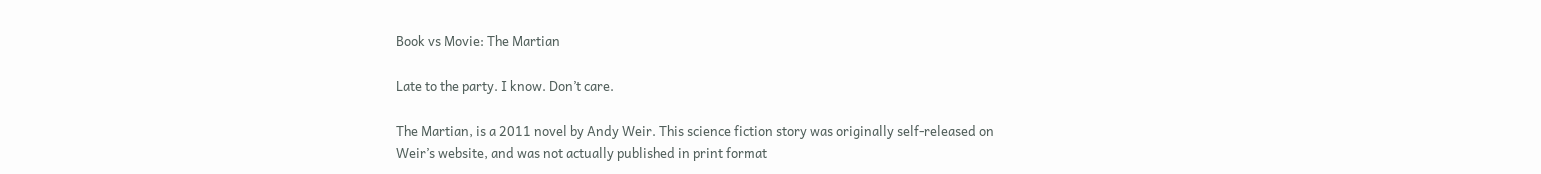Book vs Movie: The Martian

Late to the party. I know. Don’t care.

The Martian, is a 2011 novel by Andy Weir. This science fiction story was originally self-released on Weir’s website, and was not actually published in print format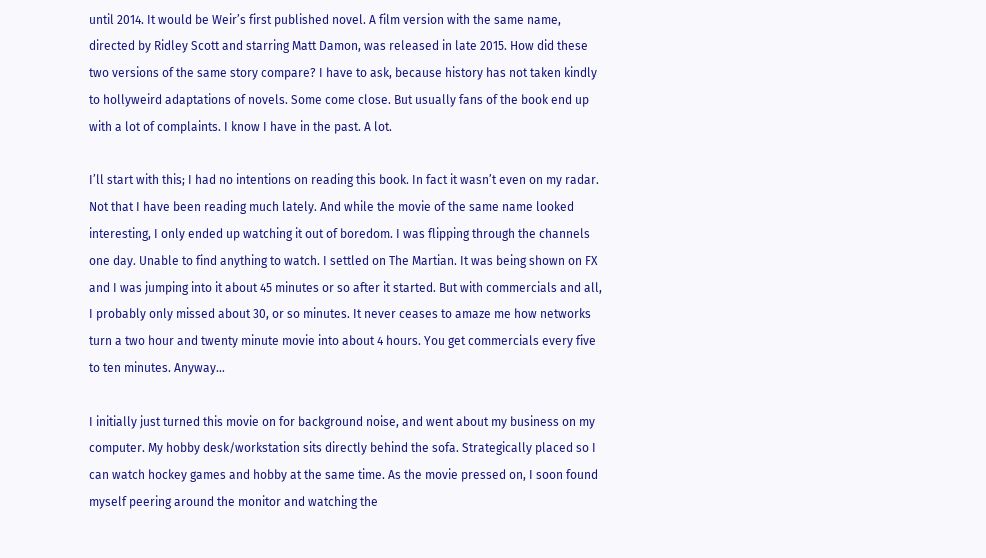until 2014. It would be Weir’s first published novel. A film version with the same name, directed by Ridley Scott and starring Matt Damon, was released in late 2015. How did these two versions of the same story compare? I have to ask, because history has not taken kindly to hollyweird adaptations of novels. Some come close. But usually fans of the book end up with a lot of complaints. I know I have in the past. A lot.

I’ll start with this; I had no intentions on reading this book. In fact it wasn’t even on my radar. Not that I have been reading much lately. And while the movie of the same name looked interesting, I only ended up watching it out of boredom. I was flipping through the channels one day. Unable to find anything to watch. I settled on The Martian. It was being shown on FX and I was jumping into it about 45 minutes or so after it started. But with commercials and all, I probably only missed about 30, or so minutes. It never ceases to amaze me how networks turn a two hour and twenty minute movie into about 4 hours. You get commercials every five to ten minutes. Anyway…

I initially just turned this movie on for background noise, and went about my business on my computer. My hobby desk/workstation sits directly behind the sofa. Strategically placed so I can watch hockey games and hobby at the same time. As the movie pressed on, I soon found myself peering around the monitor and watching the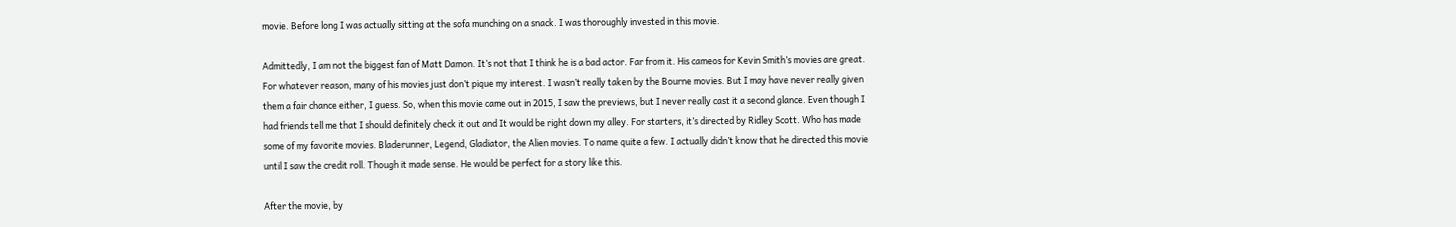movie. Before long I was actually sitting at the sofa munching on a snack. I was thoroughly invested in this movie.

Admittedly, I am not the biggest fan of Matt Damon. It’s not that I think he is a bad actor. Far from it. His cameos for Kevin Smith’s movies are great. For whatever reason, many of his movies just don’t pique my interest. I wasn’t really taken by the Bourne movies. But I may have never really given them a fair chance either, I guess. So, when this movie came out in 2015, I saw the previews, but I never really cast it a second glance. Even though I had friends tell me that I should definitely check it out and It would be right down my alley. For starters, it’s directed by Ridley Scott. Who has made some of my favorite movies. Bladerunner, Legend, Gladiator, the Alien movies. To name quite a few. I actually didn’t know that he directed this movie until I saw the credit roll. Though it made sense. He would be perfect for a story like this.

After the movie, by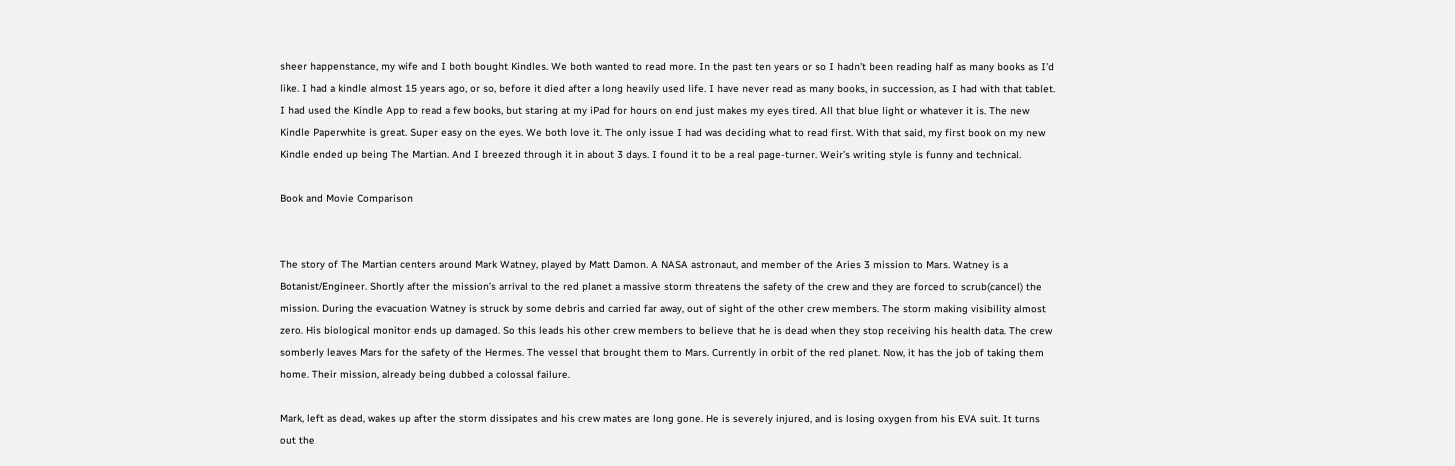sheer happenstance, my wife and I both bought Kindles. We both wanted to read more. In the past ten years or so I hadn’t been reading half as many books as I’d like. I had a kindle almost 15 years ago, or so, before it died after a long heavily used life. I have never read as many books, in succession, as I had with that tablet. I had used the Kindle App to read a few books, but staring at my iPad for hours on end just makes my eyes tired. All that blue light or whatever it is. The new Kindle Paperwhite is great. Super easy on the eyes. We both love it. The only issue I had was deciding what to read first. With that said, my first book on my new Kindle ended up being The Martian. And I breezed through it in about 3 days. I found it to be a real page-turner. Weir’s writing style is funny and technical.

Book and Movie Comparison


The story of The Martian centers around Mark Watney, played by Matt Damon. A NASA astronaut, and member of the Aries 3 mission to Mars. Watney is a Botanist/Engineer. Shortly after the mission’s arrival to the red planet a massive storm threatens the safety of the crew and they are forced to scrub(cancel) the mission. During the evacuation Watney is struck by some debris and carried far away, out of sight of the other crew members. The storm making visibility almost zero. His biological monitor ends up damaged. So this leads his other crew members to believe that he is dead when they stop receiving his health data. The crew somberly leaves Mars for the safety of the Hermes. The vessel that brought them to Mars. Currently in orbit of the red planet. Now, it has the job of taking them home. Their mission, already being dubbed a colossal failure.

Mark, left as dead, wakes up after the storm dissipates and his crew mates are long gone. He is severely injured, and is losing oxygen from his EVA suit. It turns out the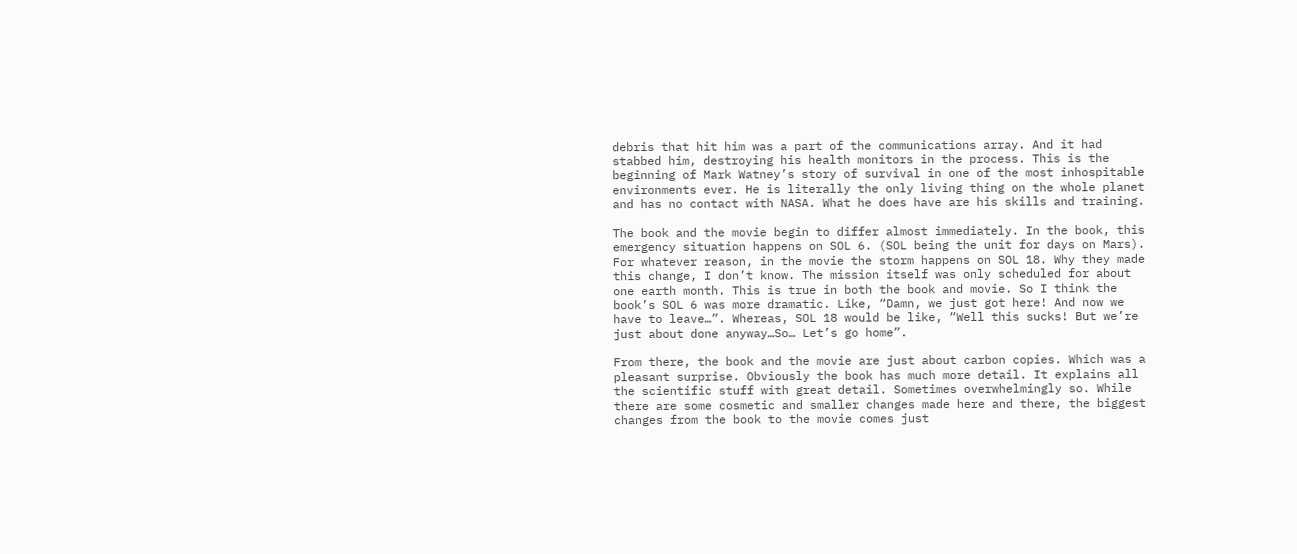debris that hit him was a part of the communications array. And it had stabbed him, destroying his health monitors in the process. This is the beginning of Mark Watney’s story of survival in one of the most inhospitable environments ever. He is literally the only living thing on the whole planet and has no contact with NASA. What he does have are his skills and training.

The book and the movie begin to differ almost immediately. In the book, this emergency situation happens on SOL 6. (SOL being the unit for days on Mars). For whatever reason, in the movie the storm happens on SOL 18. Why they made this change, I don’t know. The mission itself was only scheduled for about one earth month. This is true in both the book and movie. So I think the book’s SOL 6 was more dramatic. Like, “Damn, we just got here! And now we have to leave…”. Whereas, SOL 18 would be like, “Well this sucks! But we’re just about done anyway…So… Let’s go home”.

From there, the book and the movie are just about carbon copies. Which was a pleasant surprise. Obviously the book has much more detail. It explains all the scientific stuff with great detail. Sometimes overwhelmingly so. While there are some cosmetic and smaller changes made here and there, the biggest changes from the book to the movie comes just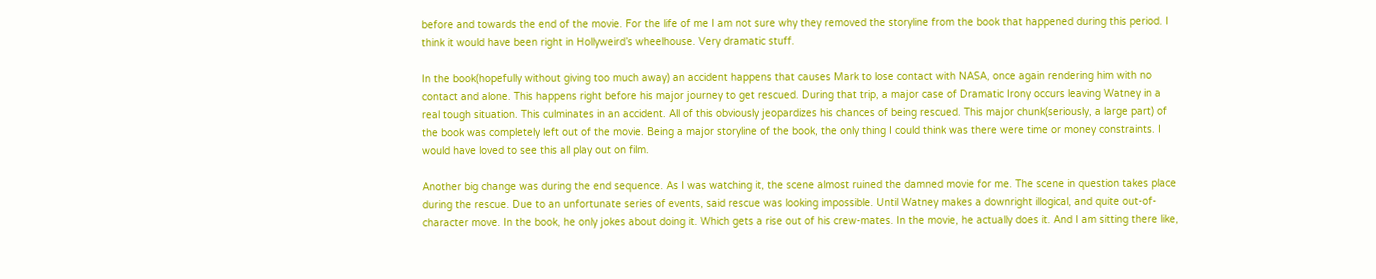before and towards the end of the movie. For the life of me I am not sure why they removed the storyline from the book that happened during this period. I think it would have been right in Hollyweird’s wheelhouse. Very dramatic stuff.

In the book(hopefully without giving too much away) an accident happens that causes Mark to lose contact with NASA, once again rendering him with no contact and alone. This happens right before his major journey to get rescued. During that trip, a major case of Dramatic Irony occurs leaving Watney in a real tough situation. This culminates in an accident. All of this obviously jeopardizes his chances of being rescued. This major chunk(seriously, a large part) of the book was completely left out of the movie. Being a major storyline of the book, the only thing I could think was there were time or money constraints. I would have loved to see this all play out on film.

Another big change was during the end sequence. As I was watching it, the scene almost ruined the damned movie for me. The scene in question takes place during the rescue. Due to an unfortunate series of events, said rescue was looking impossible. Until Watney makes a downright illogical, and quite out-of-character move. In the book, he only jokes about doing it. Which gets a rise out of his crew-mates. In the movie, he actually does it. And I am sitting there like,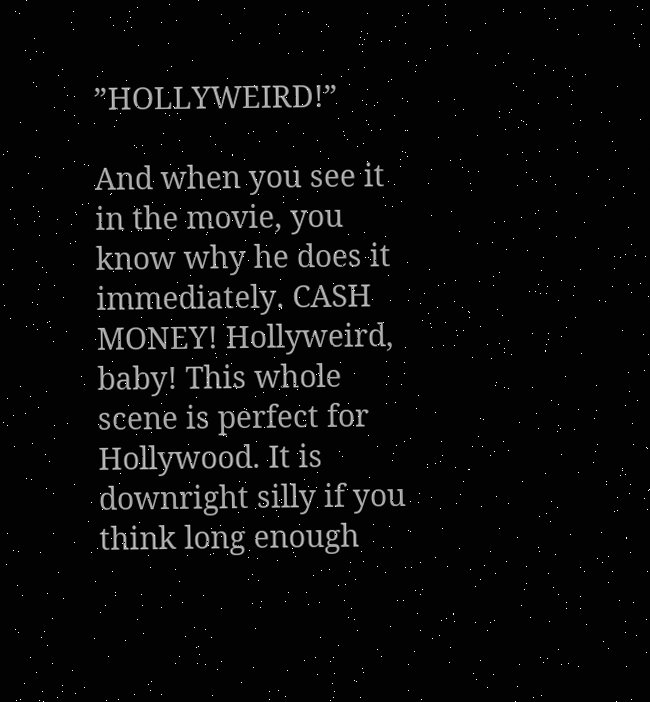”HOLLYWEIRD!”

And when you see it in the movie, you know why he does it immediately. CASH MONEY! Hollyweird, baby! This whole scene is perfect for Hollywood. It is downright silly if you think long enough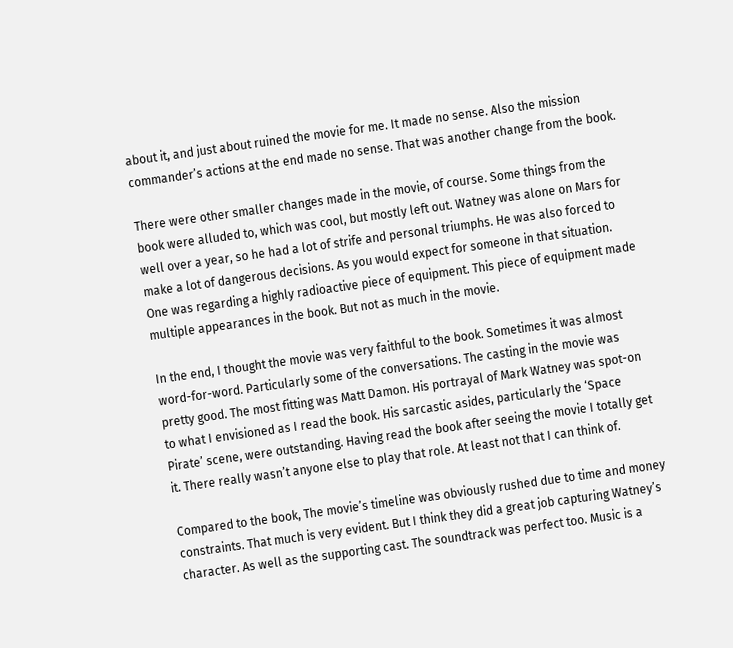about it, and just about ruined the movie for me. It made no sense. Also the mission commander’s actions at the end made no sense. That was another change from the book.

There were other smaller changes made in the movie, of course. Some things from the book were alluded to, which was cool, but mostly left out. Watney was alone on Mars for well over a year, so he had a lot of strife and personal triumphs. He was also forced to make a lot of dangerous decisions. As you would expect for someone in that situation. One was regarding a highly radioactive piece of equipment. This piece of equipment made multiple appearances in the book. But not as much in the movie.

In the end, I thought the movie was very faithful to the book. Sometimes it was almost word-for-word. Particularly some of the conversations. The casting in the movie was pretty good. The most fitting was Matt Damon. His portrayal of Mark Watney was spot-on to what I envisioned as I read the book. His sarcastic asides, particularly the ‘Space Pirate’ scene, were outstanding. Having read the book after seeing the movie I totally get it. There really wasn’t anyone else to play that role. At least not that I can think of.

Compared to the book, The movie’s timeline was obviously rushed due to time and money constraints. That much is very evident. But I think they did a great job capturing Watney’s character. As well as the supporting cast. The soundtrack was perfect too. Music is a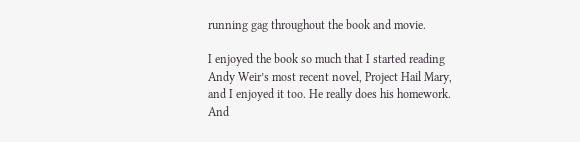running gag throughout the book and movie.

I enjoyed the book so much that I started reading Andy Weir’s most recent novel, Project Hail Mary, and I enjoyed it too. He really does his homework. And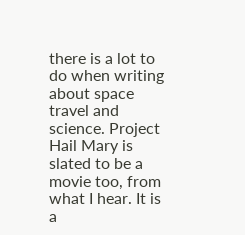there is a lot to do when writing about space travel and science. Project Hail Mary is slated to be a movie too, from what I hear. It is a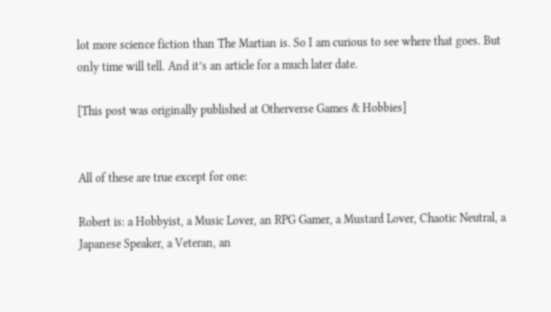lot more science fiction than The Martian is. So I am curious to see where that goes. But only time will tell. And it’s an article for a much later date.

[This post was originally published at Otherverse Games & Hobbies]


All of these are true except for one:

Robert is: a Hobbyist, a Music Lover, an RPG Gamer, a Mustard Lover, Chaotic Neutral, a Japanese Speaker, a Veteran, an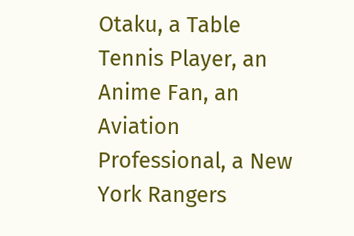Otaku, a Table Tennis Player, an Anime Fan, an Aviation Professional, a New York Rangers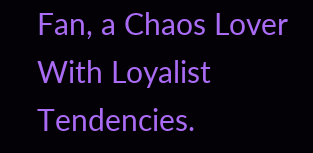Fan, a Chaos Lover With Loyalist Tendencies.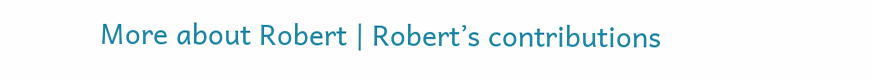More about Robert | Robert’s contributions